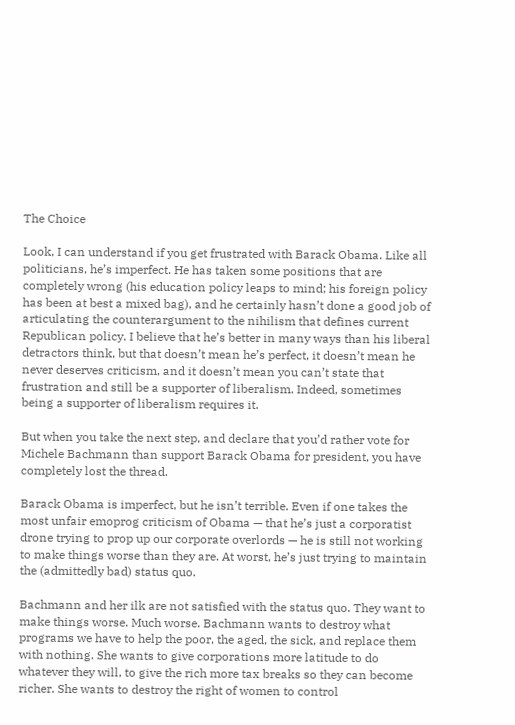The Choice

Look, I can understand if you get frustrated with Barack Obama. Like all politicians, he’s imperfect. He has taken some positions that are completely wrong (his education policy leaps to mind; his foreign policy has been at best a mixed bag), and he certainly hasn’t done a good job of articulating the counterargument to the nihilism that defines current Republican policy. I believe that he’s better in many ways than his liberal detractors think, but that doesn’t mean he’s perfect, it doesn’t mean he never deserves criticism, and it doesn’t mean you can’t state that frustration and still be a supporter of liberalism. Indeed, sometimes being a supporter of liberalism requires it.

But when you take the next step, and declare that you’d rather vote for Michele Bachmann than support Barack Obama for president, you have completely lost the thread.

Barack Obama is imperfect, but he isn’t terrible. Even if one takes the most unfair emoprog criticism of Obama — that he’s just a corporatist drone trying to prop up our corporate overlords — he is still not working to make things worse than they are. At worst, he’s just trying to maintain the (admittedly bad) status quo.

Bachmann and her ilk are not satisfied with the status quo. They want to make things worse. Much worse. Bachmann wants to destroy what programs we have to help the poor, the aged, the sick, and replace them with nothing. She wants to give corporations more latitude to do whatever they will, to give the rich more tax breaks so they can become richer. She wants to destroy the right of women to control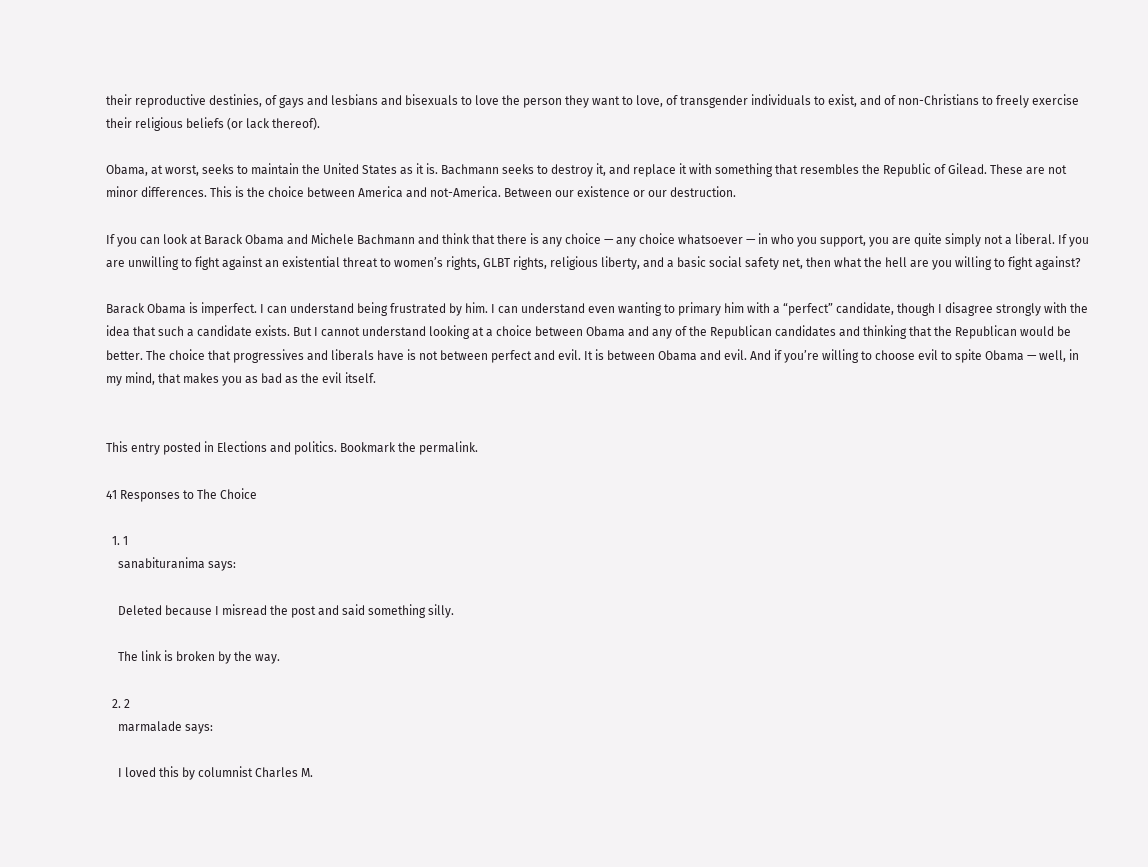their reproductive destinies, of gays and lesbians and bisexuals to love the person they want to love, of transgender individuals to exist, and of non-Christians to freely exercise their religious beliefs (or lack thereof).

Obama, at worst, seeks to maintain the United States as it is. Bachmann seeks to destroy it, and replace it with something that resembles the Republic of Gilead. These are not minor differences. This is the choice between America and not-America. Between our existence or our destruction.

If you can look at Barack Obama and Michele Bachmann and think that there is any choice — any choice whatsoever — in who you support, you are quite simply not a liberal. If you are unwilling to fight against an existential threat to women’s rights, GLBT rights, religious liberty, and a basic social safety net, then what the hell are you willing to fight against?

Barack Obama is imperfect. I can understand being frustrated by him. I can understand even wanting to primary him with a “perfect” candidate, though I disagree strongly with the idea that such a candidate exists. But I cannot understand looking at a choice between Obama and any of the Republican candidates and thinking that the Republican would be better. The choice that progressives and liberals have is not between perfect and evil. It is between Obama and evil. And if you’re willing to choose evil to spite Obama — well, in my mind, that makes you as bad as the evil itself.


This entry posted in Elections and politics. Bookmark the permalink.

41 Responses to The Choice

  1. 1
    sanabituranima says:

    Deleted because I misread the post and said something silly.

    The link is broken by the way.

  2. 2
    marmalade says:

    I loved this by columnist Charles M.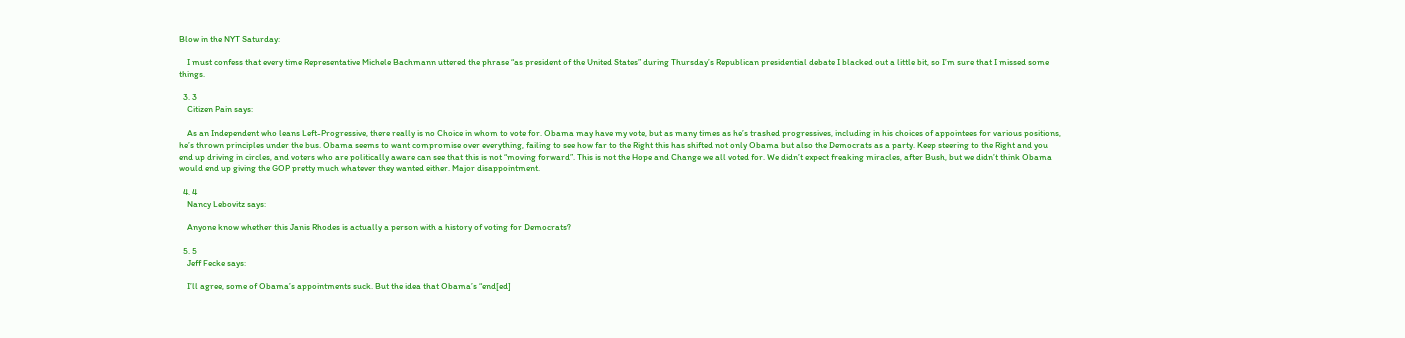Blow in the NYT Saturday:

    I must confess that every time Representative Michele Bachmann uttered the phrase “as president of the United States” during Thursday’s Republican presidential debate I blacked out a little bit, so I’m sure that I missed some things.

  3. 3
    Citizen Pain says:

    As an Independent who leans Left-Progressive, there really is no Choice in whom to vote for. Obama may have my vote, but as many times as he’s trashed progressives, including in his choices of appointees for various positions, he’s thrown principles under the bus. Obama seems to want compromise over everything, failing to see how far to the Right this has shifted not only Obama but also the Democrats as a party. Keep steering to the Right and you end up driving in circles, and voters who are politically aware can see that this is not “moving forward”. This is not the Hope and Change we all voted for. We didn’t expect freaking miracles, after Bush, but we didn’t think Obama would end up giving the GOP pretty much whatever they wanted either. Major disappointment.

  4. 4
    Nancy Lebovitz says:

    Anyone know whether this Janis Rhodes is actually a person with a history of voting for Democrats?

  5. 5
    Jeff Fecke says:

    I’ll agree, some of Obama’s appointments suck. But the idea that Obama’s “end[ed]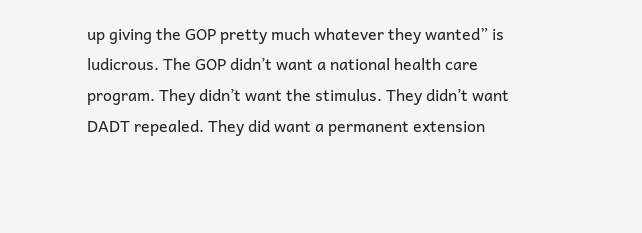up giving the GOP pretty much whatever they wanted” is ludicrous. The GOP didn’t want a national health care program. They didn’t want the stimulus. They didn’t want DADT repealed. They did want a permanent extension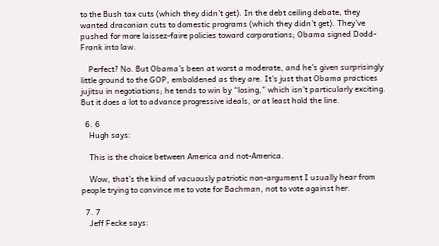to the Bush tax cuts (which they didn’t get). In the debt ceiling debate, they wanted draconian cuts to domestic programs (which they didn’t get). They’ve pushed for more laissez-faire policies toward corporations; Obama signed Dodd-Frank into law.

    Perfect? No. But Obama’s been at worst a moderate, and he’s given surprisingly little ground to the GOP, emboldened as they are. It’s just that Obama practices jujitsu in negotiations; he tends to win by “losing,” which isn’t particularly exciting. But it does a lot to advance progressive ideals, or at least hold the line.

  6. 6
    Hugh says:

    This is the choice between America and not-America.

    Wow, that’s the kind of vacuously patriotic non-argument I usually hear from people trying to convince me to vote for Bachman, not to vote against her.

  7. 7
    Jeff Fecke says: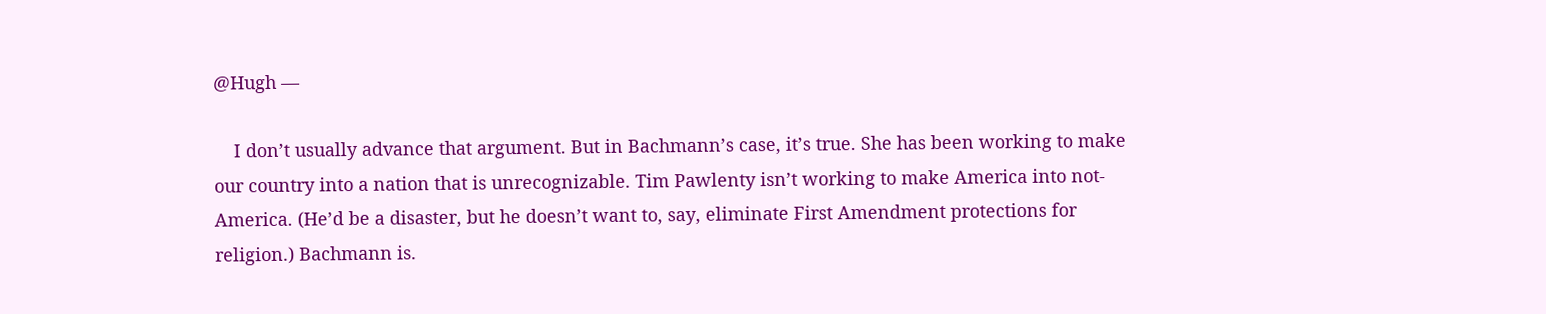@Hugh —

    I don’t usually advance that argument. But in Bachmann’s case, it’s true. She has been working to make our country into a nation that is unrecognizable. Tim Pawlenty isn’t working to make America into not-America. (He’d be a disaster, but he doesn’t want to, say, eliminate First Amendment protections for religion.) Bachmann is.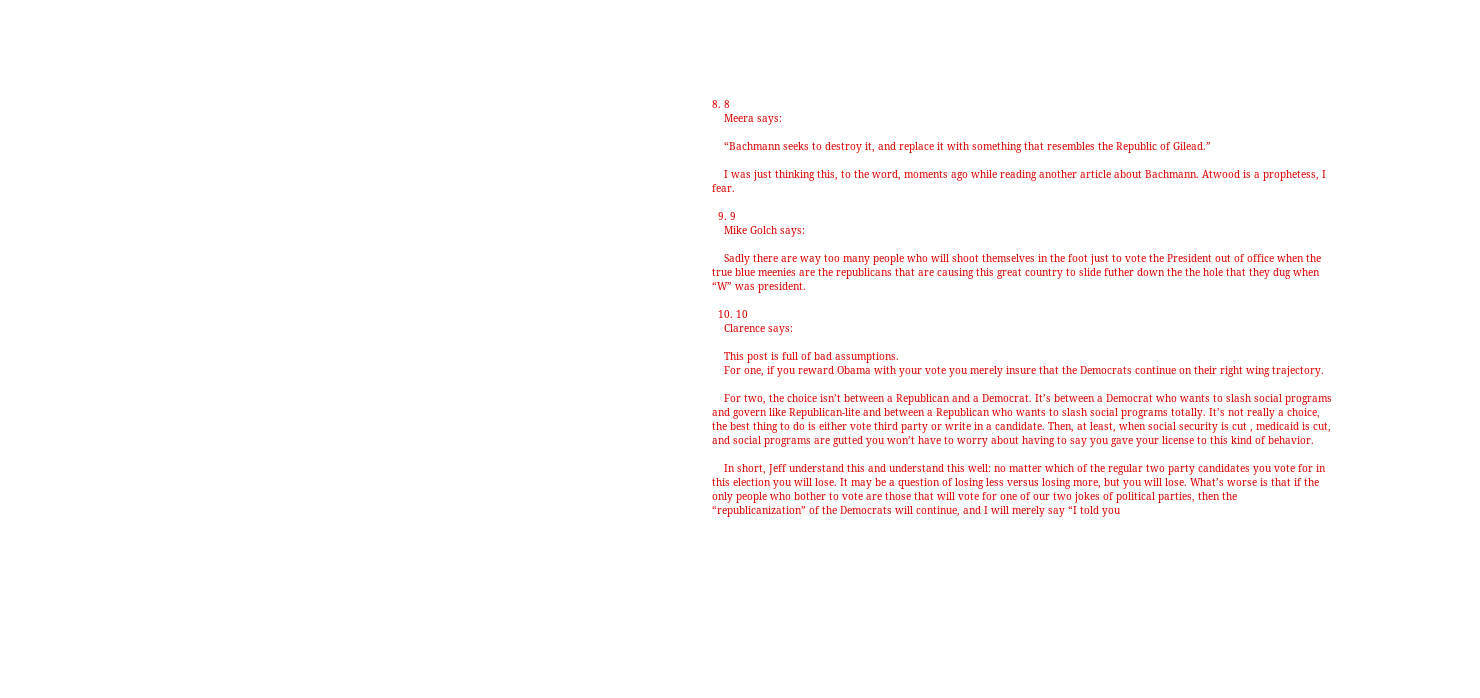8. 8
    Meera says:

    “Bachmann seeks to destroy it, and replace it with something that resembles the Republic of Gilead.”

    I was just thinking this, to the word, moments ago while reading another article about Bachmann. Atwood is a prophetess, I fear.

  9. 9
    Mike Golch says:

    Sadly there are way too many people who will shoot themselves in the foot just to vote the President out of office when the true blue meenies are the republicans that are causing this great country to slide futher down the the hole that they dug when “W” was president.

  10. 10
    Clarence says:

    This post is full of bad assumptions.
    For one, if you reward Obama with your vote you merely insure that the Democrats continue on their right wing trajectory.

    For two, the choice isn’t between a Republican and a Democrat. It’s between a Democrat who wants to slash social programs and govern like Republican-lite and between a Republican who wants to slash social programs totally. It’s not really a choice, the best thing to do is either vote third party or write in a candidate. Then, at least, when social security is cut , medicaid is cut, and social programs are gutted you won’t have to worry about having to say you gave your license to this kind of behavior.

    In short, Jeff understand this and understand this well: no matter which of the regular two party candidates you vote for in this election you will lose. It may be a question of losing less versus losing more, but you will lose. What’s worse is that if the only people who bother to vote are those that will vote for one of our two jokes of political parties, then the “republicanization” of the Democrats will continue, and I will merely say “I told you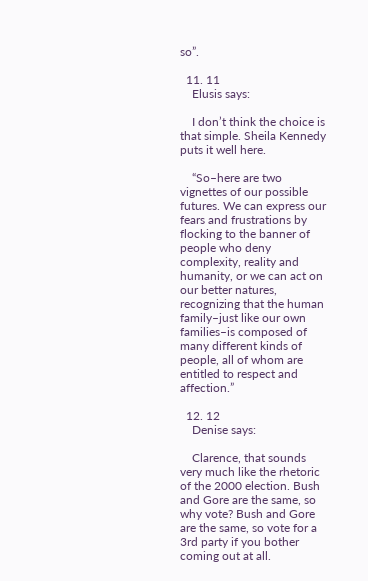so”.

  11. 11
    Elusis says:

    I don’t think the choice is that simple. Sheila Kennedy puts it well here.

    “So–here are two vignettes of our possible futures. We can express our fears and frustrations by flocking to the banner of people who deny complexity, reality and humanity, or we can act on our better natures, recognizing that the human family–just like our own families–is composed of many different kinds of people, all of whom are entitled to respect and affection.”

  12. 12
    Denise says:

    Clarence, that sounds very much like the rhetoric of the 2000 election. Bush and Gore are the same, so why vote? Bush and Gore are the same, so vote for a 3rd party if you bother coming out at all.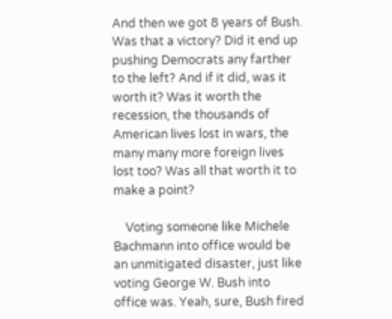And then we got 8 years of Bush. Was that a victory? Did it end up pushing Democrats any farther to the left? And if it did, was it worth it? Was it worth the recession, the thousands of American lives lost in wars, the many many more foreign lives lost too? Was all that worth it to make a point?

    Voting someone like Michele Bachmann into office would be an unmitigated disaster, just like voting George W. Bush into office was. Yeah, sure, Bush fired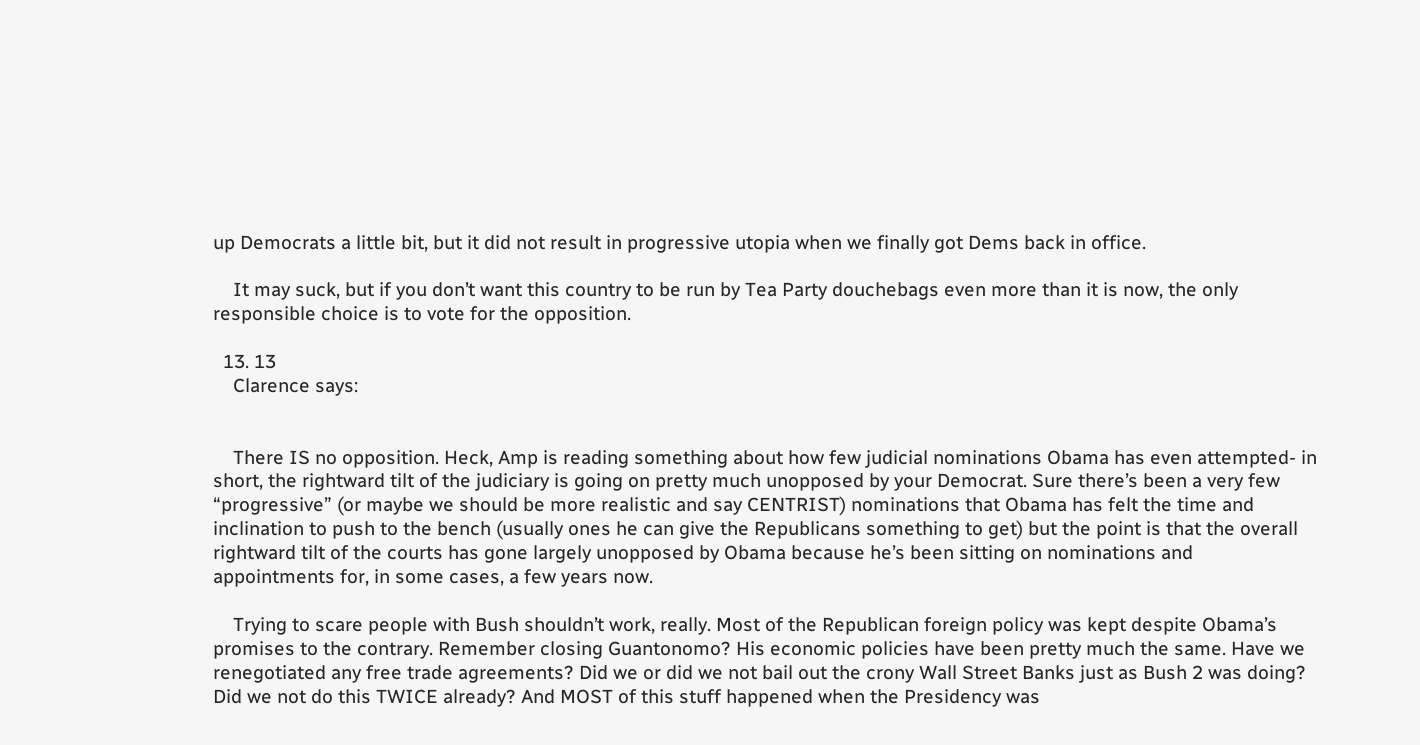up Democrats a little bit, but it did not result in progressive utopia when we finally got Dems back in office.

    It may suck, but if you don’t want this country to be run by Tea Party douchebags even more than it is now, the only responsible choice is to vote for the opposition.

  13. 13
    Clarence says:


    There IS no opposition. Heck, Amp is reading something about how few judicial nominations Obama has even attempted- in short, the rightward tilt of the judiciary is going on pretty much unopposed by your Democrat. Sure there’s been a very few “progressive” (or maybe we should be more realistic and say CENTRIST) nominations that Obama has felt the time and inclination to push to the bench (usually ones he can give the Republicans something to get) but the point is that the overall rightward tilt of the courts has gone largely unopposed by Obama because he’s been sitting on nominations and appointments for, in some cases, a few years now.

    Trying to scare people with Bush shouldn’t work, really. Most of the Republican foreign policy was kept despite Obama’s promises to the contrary. Remember closing Guantonomo? His economic policies have been pretty much the same. Have we renegotiated any free trade agreements? Did we or did we not bail out the crony Wall Street Banks just as Bush 2 was doing? Did we not do this TWICE already? And MOST of this stuff happened when the Presidency was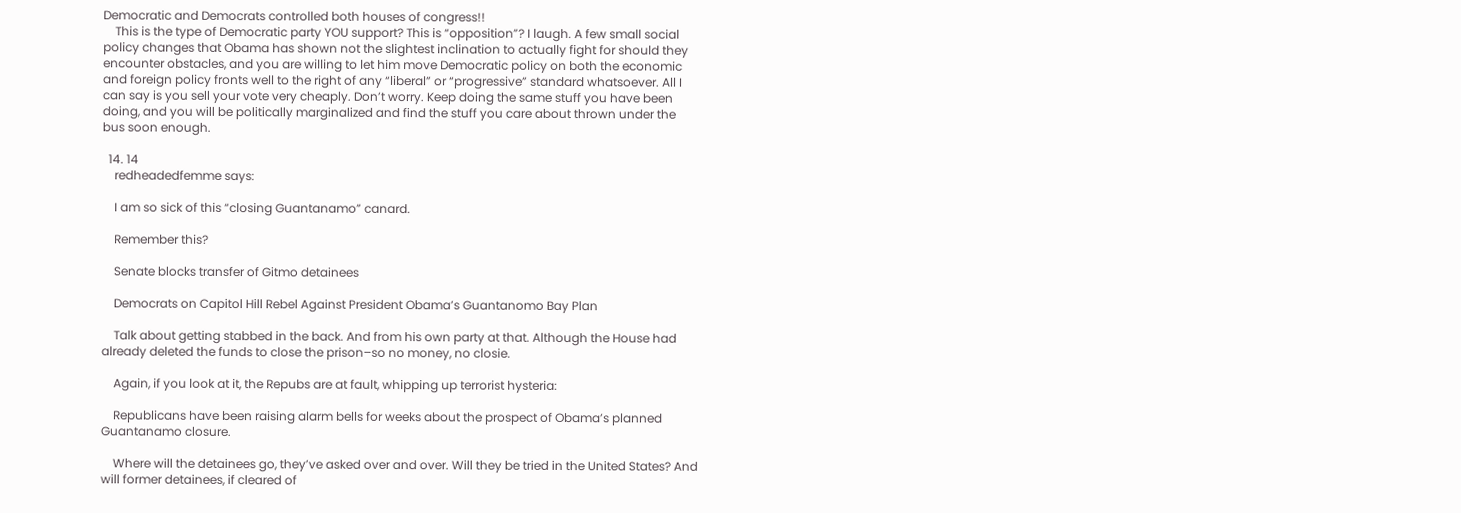Democratic and Democrats controlled both houses of congress!!
    This is the type of Democratic party YOU support? This is “opposition”? I laugh. A few small social policy changes that Obama has shown not the slightest inclination to actually fight for should they encounter obstacles, and you are willing to let him move Democratic policy on both the economic and foreign policy fronts well to the right of any “liberal” or “progressive” standard whatsoever. All I can say is you sell your vote very cheaply. Don’t worry. Keep doing the same stuff you have been doing, and you will be politically marginalized and find the stuff you care about thrown under the bus soon enough.

  14. 14
    redheadedfemme says:

    I am so sick of this “closing Guantanamo” canard.

    Remember this?

    Senate blocks transfer of Gitmo detainees

    Democrats on Capitol Hill Rebel Against President Obama’s Guantanomo Bay Plan

    Talk about getting stabbed in the back. And from his own party at that. Although the House had already deleted the funds to close the prison–so no money, no closie.

    Again, if you look at it, the Repubs are at fault, whipping up terrorist hysteria:

    Republicans have been raising alarm bells for weeks about the prospect of Obama’s planned Guantanamo closure.

    Where will the detainees go, they’ve asked over and over. Will they be tried in the United States? And will former detainees, if cleared of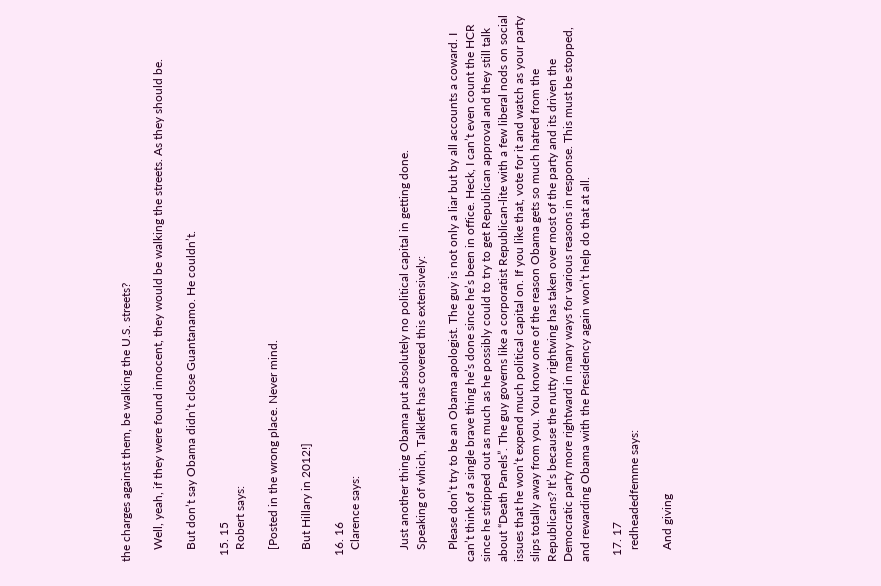the charges against them, be walking the U.S. streets?

    Well, yeah, if they were found innocent, they would be walking the streets. As they should be.

    But don’t say Obama didn’t close Guantanamo. He couldn’t.

  15. 15
    Robert says:

    [Posted in the wrong place. Never mind.

    But Hillary in 2012!]

  16. 16
    Clarence says:


    Just another thing Obama put absolutely no political capital in getting done.
    Speaking of which, Talkleft has covered this extensively:

    Please don’t try to be an Obama apologist. The guy is not only a liar but by all accounts a coward. I can’t think of a single brave thing he’s done since he’s been in office. Heck, I can’t even count the HCR since he stripped out as much as he possibly could to try to get Republican approval and they still talk about “Death Panels”. The guy governs like a corporatist Republican-lite with a few liberal nods on social issues that he won’t expend much political capital on. If you like that, vote for it and watch as your party slips totally away from you. You know one of the reason Obama gets so much hatred from the Republicans? It’s because the nutty rightwing has taken over most of the party and its driven the Democratic party more rightward in many ways for various reasons in response. This must be stopped, and rewarding Obama with the Presidency again won’t help do that at all.

  17. 17
    redheadedfemme says:

    And giving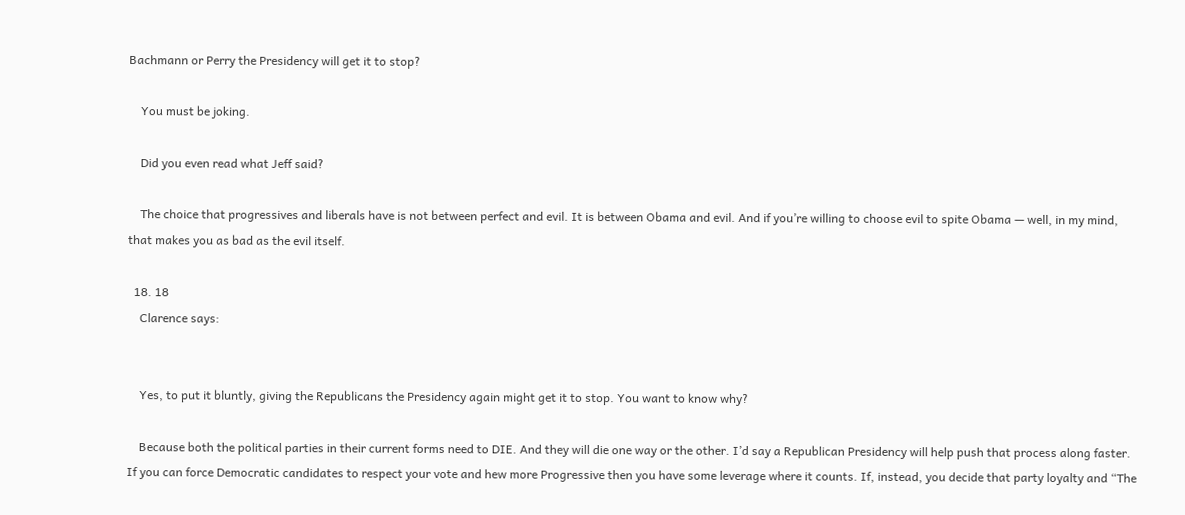Bachmann or Perry the Presidency will get it to stop?

    You must be joking.

    Did you even read what Jeff said?

    The choice that progressives and liberals have is not between perfect and evil. It is between Obama and evil. And if you’re willing to choose evil to spite Obama — well, in my mind, that makes you as bad as the evil itself.

  18. 18
    Clarence says:


    Yes, to put it bluntly, giving the Republicans the Presidency again might get it to stop. You want to know why?

    Because both the political parties in their current forms need to DIE. And they will die one way or the other. I’d say a Republican Presidency will help push that process along faster. If you can force Democratic candidates to respect your vote and hew more Progressive then you have some leverage where it counts. If, instead, you decide that party loyalty and “The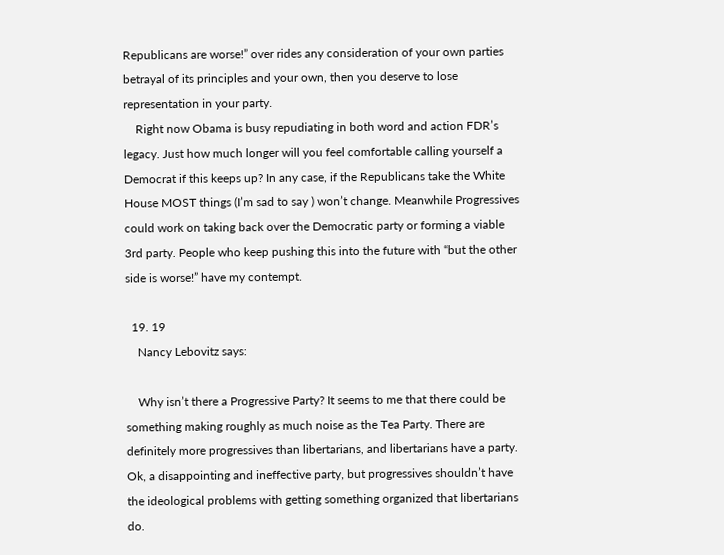Republicans are worse!” over rides any consideration of your own parties betrayal of its principles and your own, then you deserve to lose representation in your party.
    Right now Obama is busy repudiating in both word and action FDR’s legacy. Just how much longer will you feel comfortable calling yourself a Democrat if this keeps up? In any case, if the Republicans take the White House MOST things (I’m sad to say ) won’t change. Meanwhile Progressives could work on taking back over the Democratic party or forming a viable 3rd party. People who keep pushing this into the future with “but the other side is worse!” have my contempt.

  19. 19
    Nancy Lebovitz says:

    Why isn’t there a Progressive Party? It seems to me that there could be something making roughly as much noise as the Tea Party. There are definitely more progressives than libertarians, and libertarians have a party. Ok, a disappointing and ineffective party, but progressives shouldn’t have the ideological problems with getting something organized that libertarians do.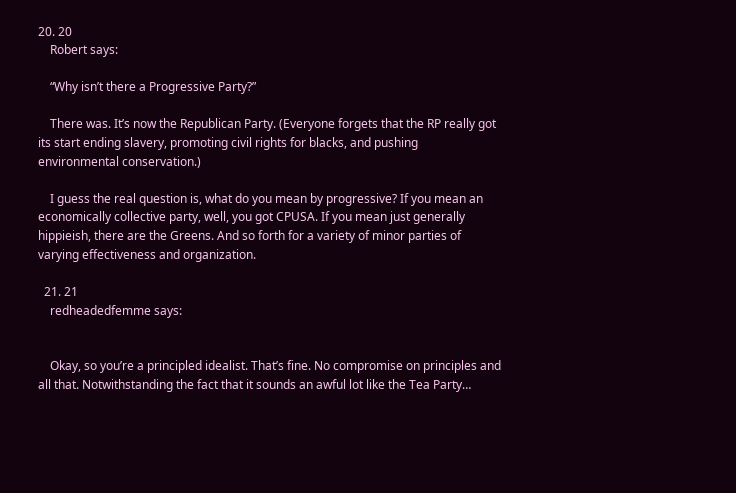20. 20
    Robert says:

    “Why isn’t there a Progressive Party?”

    There was. It’s now the Republican Party. (Everyone forgets that the RP really got its start ending slavery, promoting civil rights for blacks, and pushing environmental conservation.)

    I guess the real question is, what do you mean by progressive? If you mean an economically collective party, well, you got CPUSA. If you mean just generally hippieish, there are the Greens. And so forth for a variety of minor parties of varying effectiveness and organization.

  21. 21
    redheadedfemme says:


    Okay, so you’re a principled idealist. That’s fine. No compromise on principles and all that. Notwithstanding the fact that it sounds an awful lot like the Tea Party…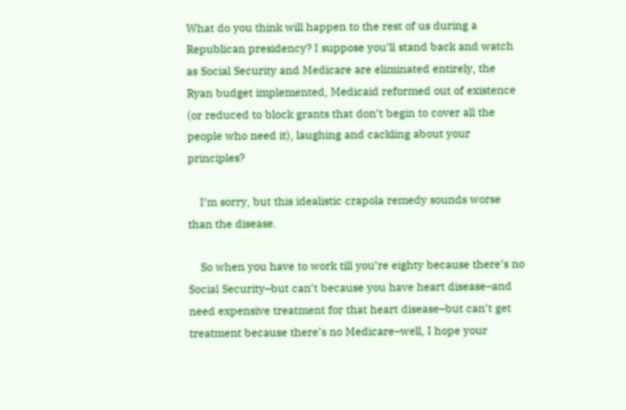What do you think will happen to the rest of us during a Republican presidency? I suppose you’ll stand back and watch as Social Security and Medicare are eliminated entirely, the Ryan budget implemented, Medicaid reformed out of existence (or reduced to block grants that don’t begin to cover all the people who need it), laughing and cackling about your principles?

    I’m sorry, but this idealistic crapola remedy sounds worse than the disease.

    So when you have to work till you’re eighty because there’s no Social Security–but can’t because you have heart disease–and need expensive treatment for that heart disease–but can’t get treatment because there’s no Medicare–well, I hope your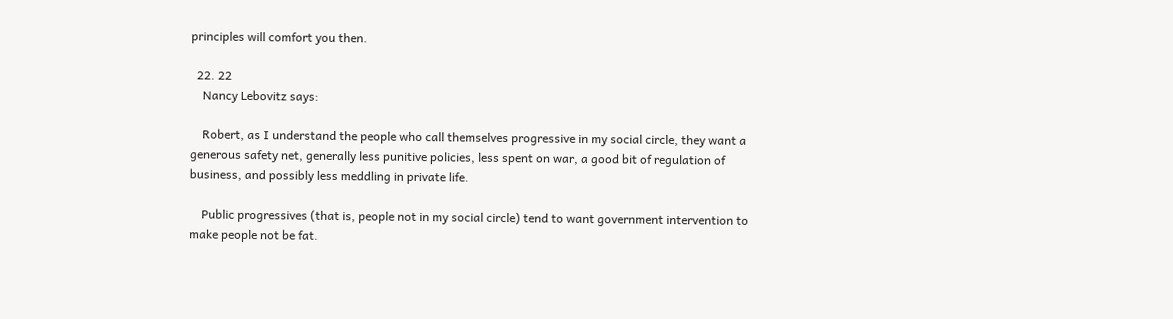principles will comfort you then.

  22. 22
    Nancy Lebovitz says:

    Robert, as I understand the people who call themselves progressive in my social circle, they want a generous safety net, generally less punitive policies, less spent on war, a good bit of regulation of business, and possibly less meddling in private life.

    Public progressives (that is, people not in my social circle) tend to want government intervention to make people not be fat.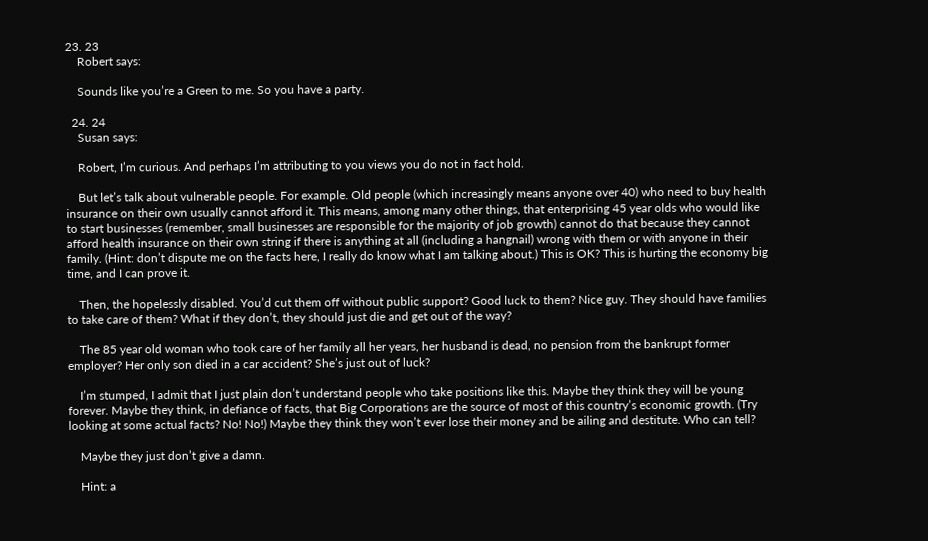23. 23
    Robert says:

    Sounds like you’re a Green to me. So you have a party.

  24. 24
    Susan says:

    Robert, I’m curious. And perhaps I’m attributing to you views you do not in fact hold.

    But let’s talk about vulnerable people. For example. Old people (which increasingly means anyone over 40) who need to buy health insurance on their own usually cannot afford it. This means, among many other things, that enterprising 45 year olds who would like to start businesses (remember, small businesses are responsible for the majority of job growth) cannot do that because they cannot afford health insurance on their own string if there is anything at all (including a hangnail) wrong with them or with anyone in their family. (Hint: don’t dispute me on the facts here, I really do know what I am talking about.) This is OK? This is hurting the economy big time, and I can prove it.

    Then, the hopelessly disabled. You’d cut them off without public support? Good luck to them? Nice guy. They should have families to take care of them? What if they don’t, they should just die and get out of the way?

    The 85 year old woman who took care of her family all her years, her husband is dead, no pension from the bankrupt former employer? Her only son died in a car accident? She’s just out of luck?

    I’m stumped, I admit that I just plain don’t understand people who take positions like this. Maybe they think they will be young forever. Maybe they think, in defiance of facts, that Big Corporations are the source of most of this country’s economic growth. (Try looking at some actual facts? No! No!) Maybe they think they won’t ever lose their money and be ailing and destitute. Who can tell?

    Maybe they just don’t give a damn.

    Hint: a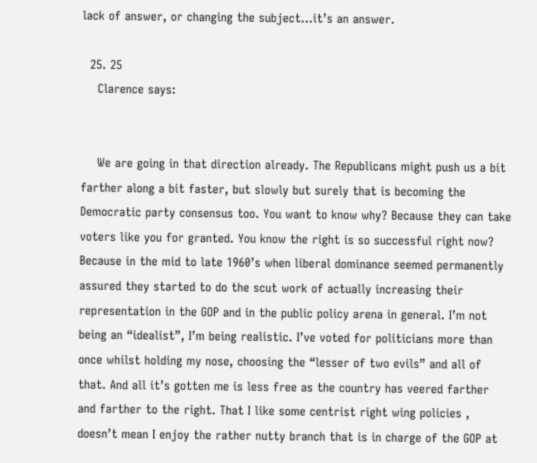lack of answer, or changing the subject…it’s an answer.

  25. 25
    Clarence says:


    We are going in that direction already. The Republicans might push us a bit farther along a bit faster, but slowly but surely that is becoming the Democratic party consensus too. You want to know why? Because they can take voters like you for granted. You know the right is so successful right now? Because in the mid to late 1960’s when liberal dominance seemed permanently assured they started to do the scut work of actually increasing their representation in the GOP and in the public policy arena in general. I’m not being an “idealist”, I’m being realistic. I’ve voted for politicians more than once whilst holding my nose, choosing the “lesser of two evils” and all of that. And all it’s gotten me is less free as the country has veered farther and farther to the right. That I like some centrist right wing policies , doesn’t mean I enjoy the rather nutty branch that is in charge of the GOP at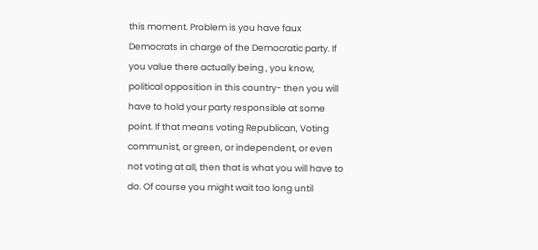this moment. Problem is you have faux Democrats in charge of the Democratic party. If you value there actually being , you know, political opposition in this country- then you will have to hold your party responsible at some point. If that means voting Republican, Voting communist, or green, or independent, or even not voting at all, then that is what you will have to do. Of course you might wait too long until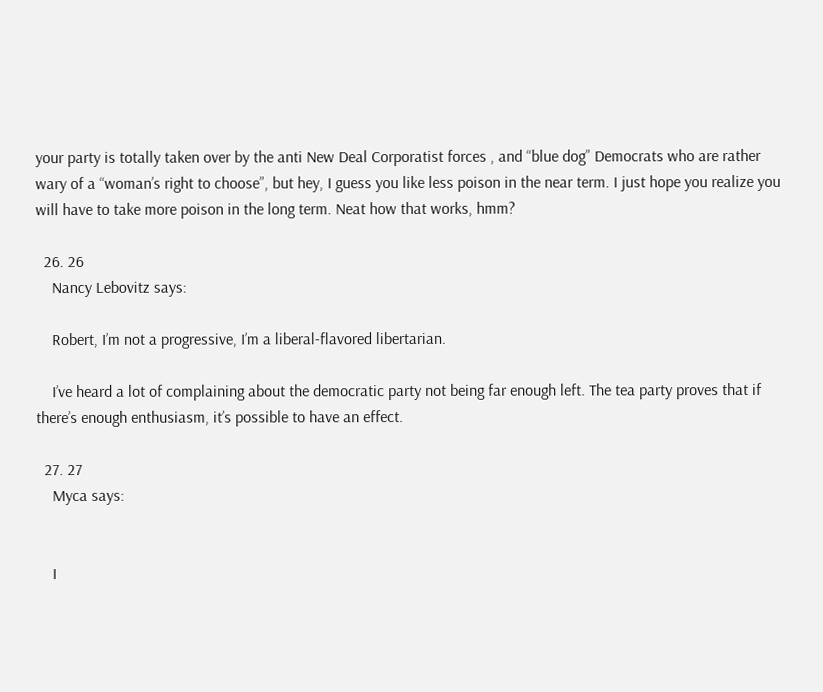your party is totally taken over by the anti New Deal Corporatist forces , and “blue dog” Democrats who are rather wary of a “woman’s right to choose”, but hey, I guess you like less poison in the near term. I just hope you realize you will have to take more poison in the long term. Neat how that works, hmm?

  26. 26
    Nancy Lebovitz says:

    Robert, I’m not a progressive, I’m a liberal-flavored libertarian.

    I’ve heard a lot of complaining about the democratic party not being far enough left. The tea party proves that if there’s enough enthusiasm, it’s possible to have an effect.

  27. 27
    Myca says:


    I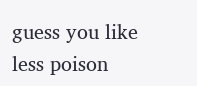guess you like less poison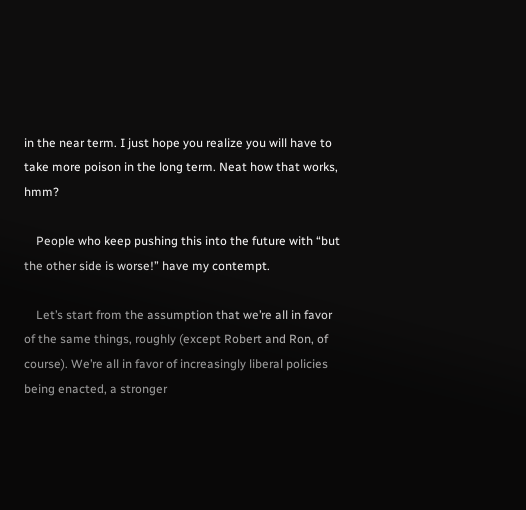in the near term. I just hope you realize you will have to take more poison in the long term. Neat how that works, hmm?

    People who keep pushing this into the future with “but the other side is worse!” have my contempt.

    Let’s start from the assumption that we’re all in favor of the same things, roughly (except Robert and Ron, of course). We’re all in favor of increasingly liberal policies being enacted, a stronger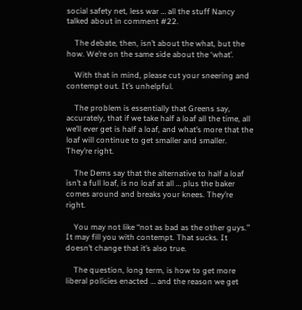social safety net, less war … all the stuff Nancy talked about in comment #22.

    The debate, then, isn’t about the what, but the how. We’re on the same side about the ‘what’.

    With that in mind, please cut your sneering and contempt out. It’s unhelpful.

    The problem is essentially that Greens say, accurately, that if we take half a loaf all the time, all we’ll ever get is half a loaf, and what’s more that the loaf will continue to get smaller and smaller. They’re right.

    The Dems say that the alternative to half a loaf isn’t a full loaf, is no loaf at all … plus the baker comes around and breaks your knees. They’re right.

    You may not like “not as bad as the other guys.” It may fill you with contempt. That sucks. It doesn’t change that it’s also true.

    The question, long term, is how to get more liberal policies enacted … and the reason we get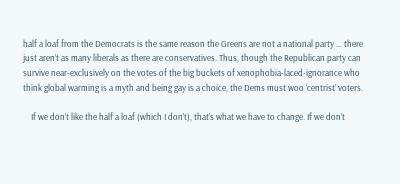half a loaf from the Democrats is the same reason the Greens are not a national party … there just aren’t as many liberals as there are conservatives. Thus, though the Republican party can survive near-exclusively on the votes of the big buckets of xenophobia-laced-ignorance who think global warming is a myth and being gay is a choice, the Dems must woo ‘centrist’ voters.

    If we don’t like the half a loaf (which I don’t), that’s what we have to change. If we don’t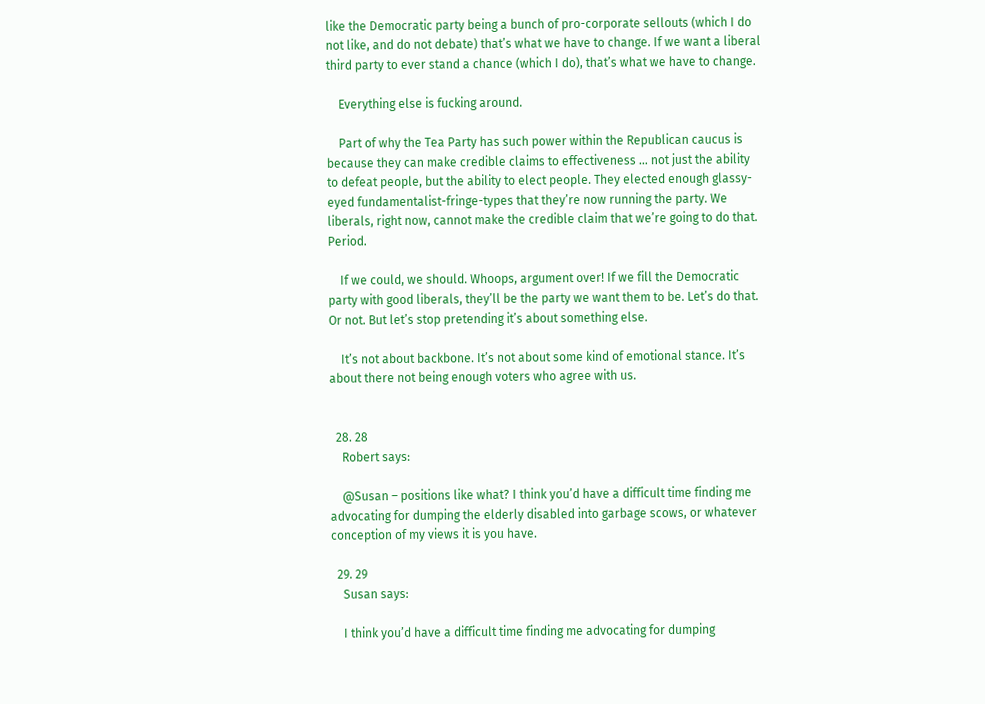like the Democratic party being a bunch of pro-corporate sellouts (which I do not like, and do not debate) that’s what we have to change. If we want a liberal third party to ever stand a chance (which I do), that’s what we have to change.

    Everything else is fucking around.

    Part of why the Tea Party has such power within the Republican caucus is because they can make credible claims to effectiveness … not just the ability to defeat people, but the ability to elect people. They elected enough glassy-eyed fundamentalist-fringe-types that they’re now running the party. We liberals, right now, cannot make the credible claim that we’re going to do that. Period.

    If we could, we should. Whoops, argument over! If we fill the Democratic party with good liberals, they’ll be the party we want them to be. Let’s do that. Or not. But let’s stop pretending it’s about something else.

    It’s not about backbone. It’s not about some kind of emotional stance. It’s about there not being enough voters who agree with us.


  28. 28
    Robert says:

    @Susan – positions like what? I think you’d have a difficult time finding me advocating for dumping the elderly disabled into garbage scows, or whatever conception of my views it is you have.

  29. 29
    Susan says:

    I think you’d have a difficult time finding me advocating for dumping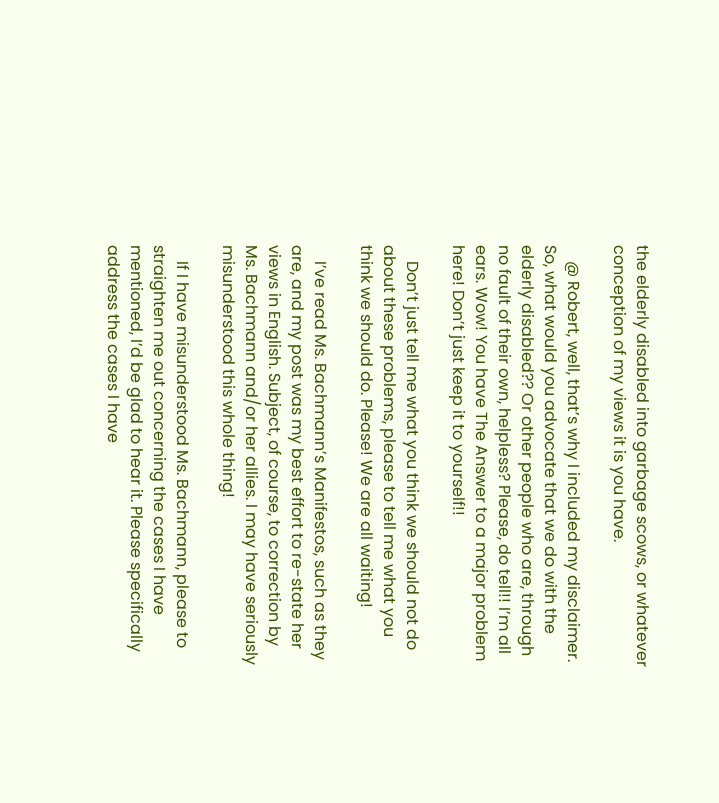the elderly disabled into garbage scows, or whatever conception of my views it is you have.

    @ Robert, well, that’s why I included my disclaimer. So, what would you advocate that we do with the elderly disabled?? Or other people who are, through no fault of their own, helpless? Please, do tell!! I’m all ears. Wow! You have The Answer to a major problem here! Don’t just keep it to yourself!!

    Don’t just tell me what you think we should not do about these problems, please to tell me what you think we should do. Please! We are all waiting!

    I’ve read Ms. Bachmann’s Manifestos, such as they are, and my post was my best effort to re-state her views in English. Subject, of course, to correction by Ms. Bachmann and/or her allies. I may have seriously misunderstood this whole thing!

    If I have misunderstood Ms. Bachmann, please to straighten me out concerning the cases I have mentioned, I’d be glad to hear it. Please specifically address the cases I have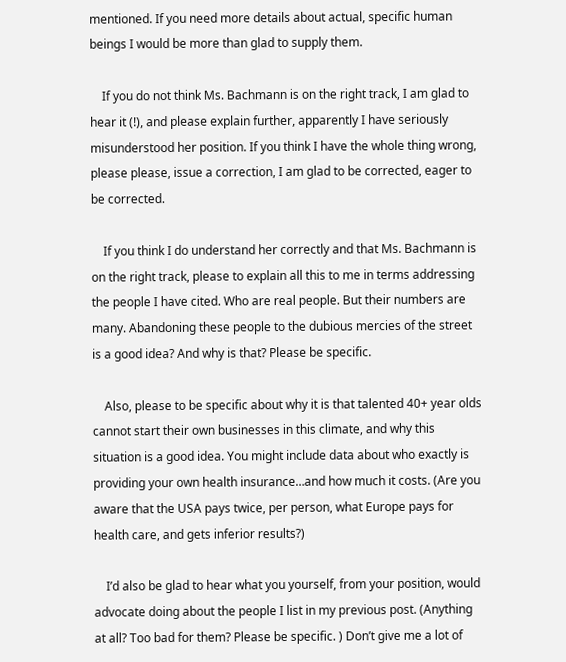mentioned. If you need more details about actual, specific human beings I would be more than glad to supply them.

    If you do not think Ms. Bachmann is on the right track, I am glad to hear it (!), and please explain further, apparently I have seriously misunderstood her position. If you think I have the whole thing wrong, please please, issue a correction, I am glad to be corrected, eager to be corrected.

    If you think I do understand her correctly and that Ms. Bachmann is on the right track, please to explain all this to me in terms addressing the people I have cited. Who are real people. But their numbers are many. Abandoning these people to the dubious mercies of the street is a good idea? And why is that? Please be specific.

    Also, please to be specific about why it is that talented 40+ year olds cannot start their own businesses in this climate, and why this situation is a good idea. You might include data about who exactly is providing your own health insurance…and how much it costs. (Are you aware that the USA pays twice, per person, what Europe pays for health care, and gets inferior results?)

    I’d also be glad to hear what you yourself, from your position, would advocate doing about the people I list in my previous post. (Anything at all? Too bad for them? Please be specific. ) Don’t give me a lot of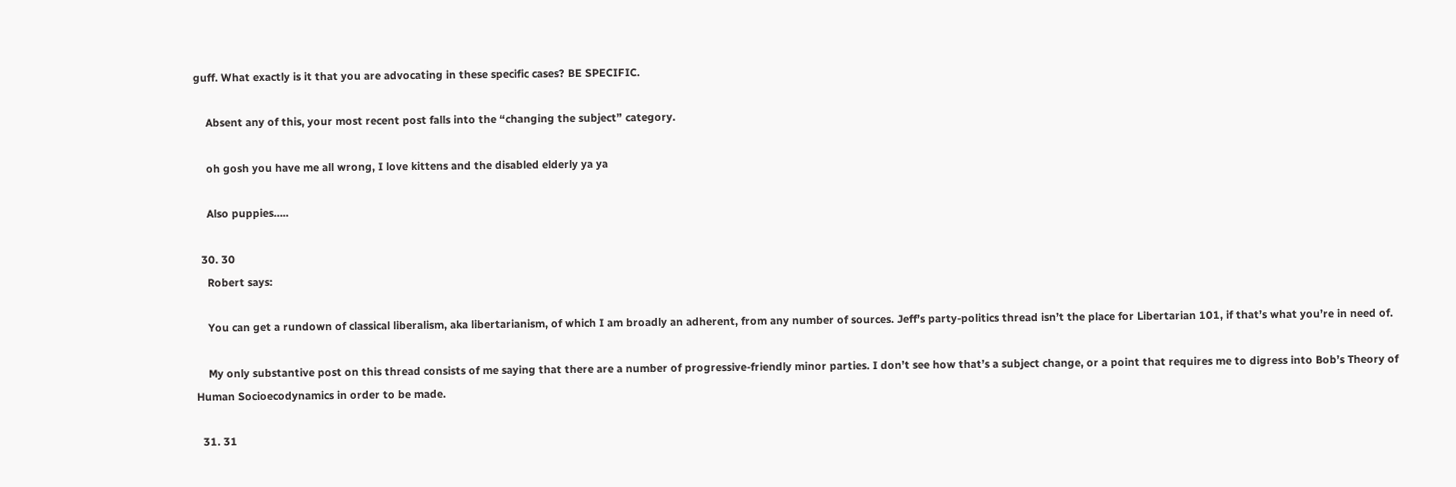guff. What exactly is it that you are advocating in these specific cases? BE SPECIFIC.

    Absent any of this, your most recent post falls into the “changing the subject” category.

    oh gosh you have me all wrong, I love kittens and the disabled elderly ya ya

    Also puppies…..

  30. 30
    Robert says:

    You can get a rundown of classical liberalism, aka libertarianism, of which I am broadly an adherent, from any number of sources. Jeff’s party-politics thread isn’t the place for Libertarian 101, if that’s what you’re in need of.

    My only substantive post on this thread consists of me saying that there are a number of progressive-friendly minor parties. I don’t see how that’s a subject change, or a point that requires me to digress into Bob’s Theory of Human Socioecodynamics in order to be made.

  31. 31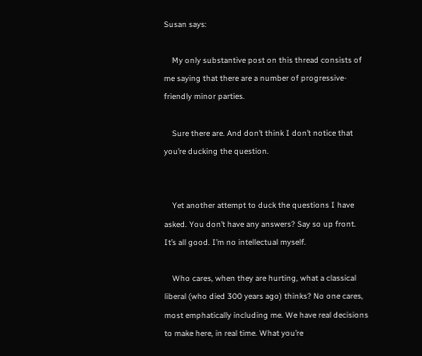Susan says:

    My only substantive post on this thread consists of me saying that there are a number of progressive-friendly minor parties.

    Sure there are. And don’t think I don’t notice that you’re ducking the question.


    Yet another attempt to duck the questions I have asked. You don’t have any answers? Say so up front. It’s all good. I’m no intellectual myself.

    Who cares, when they are hurting, what a classical liberal (who died 300 years ago) thinks? No one cares, most emphatically including me. We have real decisions to make here, in real time. What you’re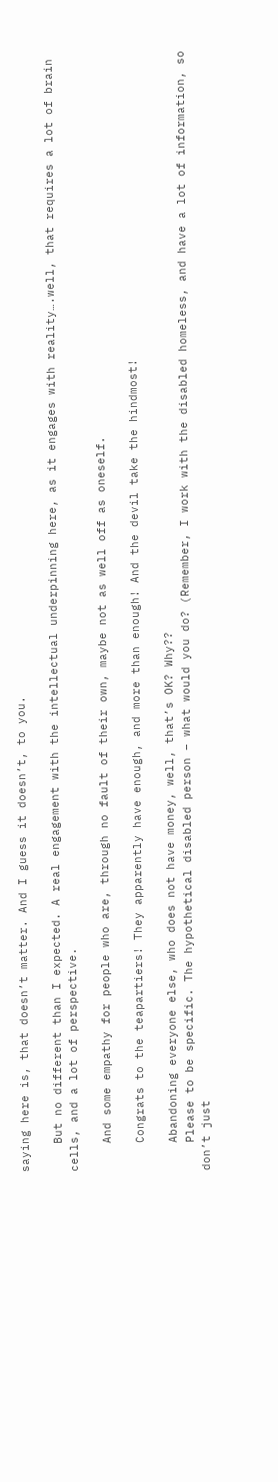saying here is, that doesn’t matter. And I guess it doesn’t, to you.

    But no different than I expected. A real engagement with the intellectual underpinning here, as it engages with reality….well, that requires a lot of brain cells, and a lot of perspective.

    And some empathy for people who are, through no fault of their own, maybe not as well off as oneself.

    Congrats to the teapartiers! They apparently have enough, and more than enough! And the devil take the hindmost!

    Abandoning everyone else, who does not have money, well, that’s OK? Why??
    Please to be specific. The hypothetical disabled person – what would you do? (Remember, I work with the disabled homeless, and have a lot of information, so don’t just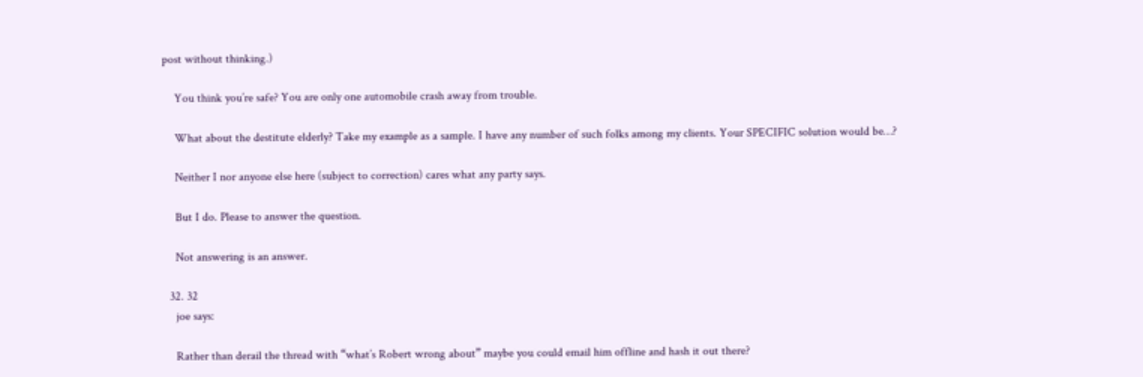post without thinking.)

    You think you’re safe? You are only one automobile crash away from trouble.

    What about the destitute elderly? Take my example as a sample. I have any number of such folks among my clients. Your SPECIFIC solution would be…?

    Neither I nor anyone else here (subject to correction) cares what any party says.

    But I do. Please to answer the question.

    Not answering is an answer.

  32. 32
    joe says:

    Rather than derail the thread with “what’s Robert wrong about” maybe you could email him offline and hash it out there?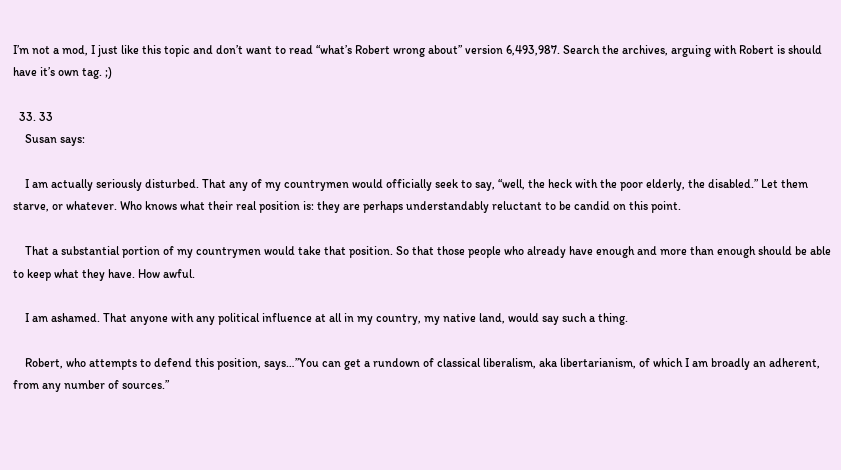I’m not a mod, I just like this topic and don’t want to read “what’s Robert wrong about” version 6,493,987. Search the archives, arguing with Robert is should have it’s own tag. ;)

  33. 33
    Susan says:

    I am actually seriously disturbed. That any of my countrymen would officially seek to say, “well, the heck with the poor elderly, the disabled.” Let them starve, or whatever. Who knows what their real position is: they are perhaps understandably reluctant to be candid on this point.

    That a substantial portion of my countrymen would take that position. So that those people who already have enough and more than enough should be able to keep what they have. How awful.

    I am ashamed. That anyone with any political influence at all in my country, my native land, would say such a thing.

    Robert, who attempts to defend this position, says…”You can get a rundown of classical liberalism, aka libertarianism, of which I am broadly an adherent, from any number of sources.”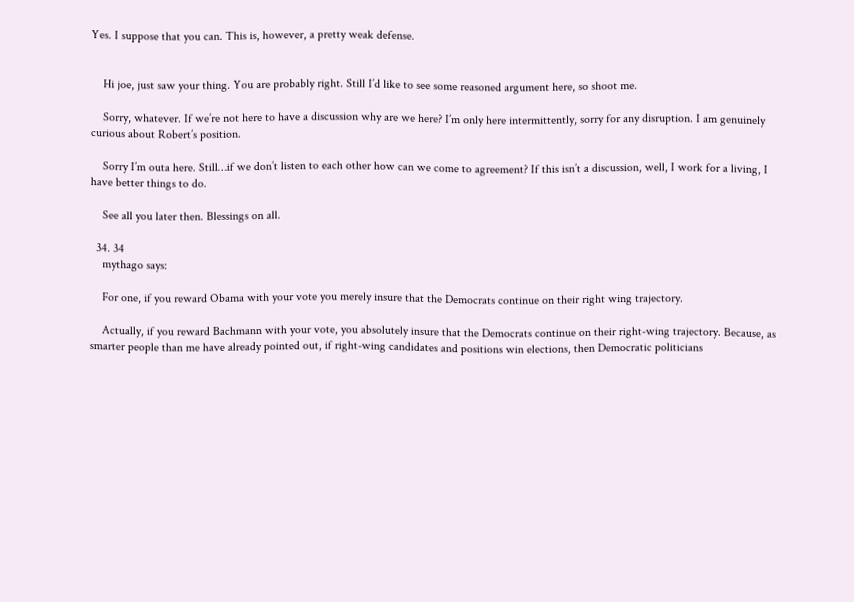Yes. I suppose that you can. This is, however, a pretty weak defense.


    Hi joe, just saw your thing. You are probably right. Still I’d like to see some reasoned argument here, so shoot me.

    Sorry, whatever. If we’re not here to have a discussion why are we here? I’m only here intermittently, sorry for any disruption. I am genuinely curious about Robert’s position.

    Sorry I’m outa here. Still…if we don’t listen to each other how can we come to agreement? If this isn’t a discussion, well, I work for a living, I have better things to do.

    See all you later then. Blessings on all.

  34. 34
    mythago says:

    For one, if you reward Obama with your vote you merely insure that the Democrats continue on their right wing trajectory.

    Actually, if you reward Bachmann with your vote, you absolutely insure that the Democrats continue on their right-wing trajectory. Because, as smarter people than me have already pointed out, if right-wing candidates and positions win elections, then Democratic politicians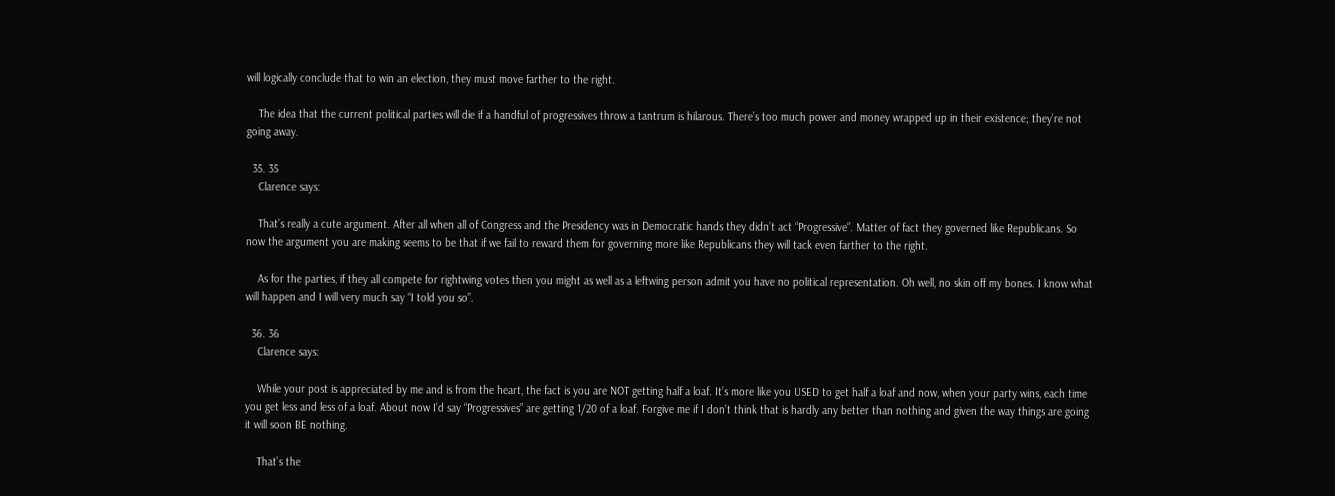will logically conclude that to win an election, they must move farther to the right.

    The idea that the current political parties will die if a handful of progressives throw a tantrum is hilarous. There’s too much power and money wrapped up in their existence; they’re not going away.

  35. 35
    Clarence says:

    That’s really a cute argument. After all when all of Congress and the Presidency was in Democratic hands they didn’t act “Progressive”. Matter of fact they governed like Republicans. So now the argument you are making seems to be that if we fail to reward them for governing more like Republicans they will tack even farther to the right.

    As for the parties, if they all compete for rightwing votes then you might as well as a leftwing person admit you have no political representation. Oh well, no skin off my bones. I know what will happen and I will very much say “I told you so”.

  36. 36
    Clarence says:

    While your post is appreciated by me and is from the heart, the fact is you are NOT getting half a loaf. It’s more like you USED to get half a loaf and now, when your party wins, each time you get less and less of a loaf. About now I’d say “Progressives” are getting 1/20 of a loaf. Forgive me if I don’t think that is hardly any better than nothing and given the way things are going it will soon BE nothing.

    That’s the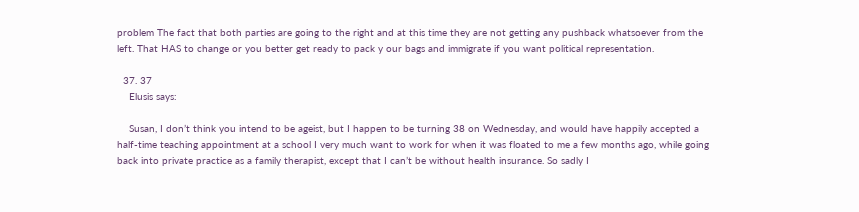problem The fact that both parties are going to the right and at this time they are not getting any pushback whatsoever from the left. That HAS to change or you better get ready to pack y our bags and immigrate if you want political representation.

  37. 37
    Elusis says:

    Susan, I don’t think you intend to be ageist, but I happen to be turning 38 on Wednesday, and would have happily accepted a half-time teaching appointment at a school I very much want to work for when it was floated to me a few months ago, while going back into private practice as a family therapist, except that I can’t be without health insurance. So sadly I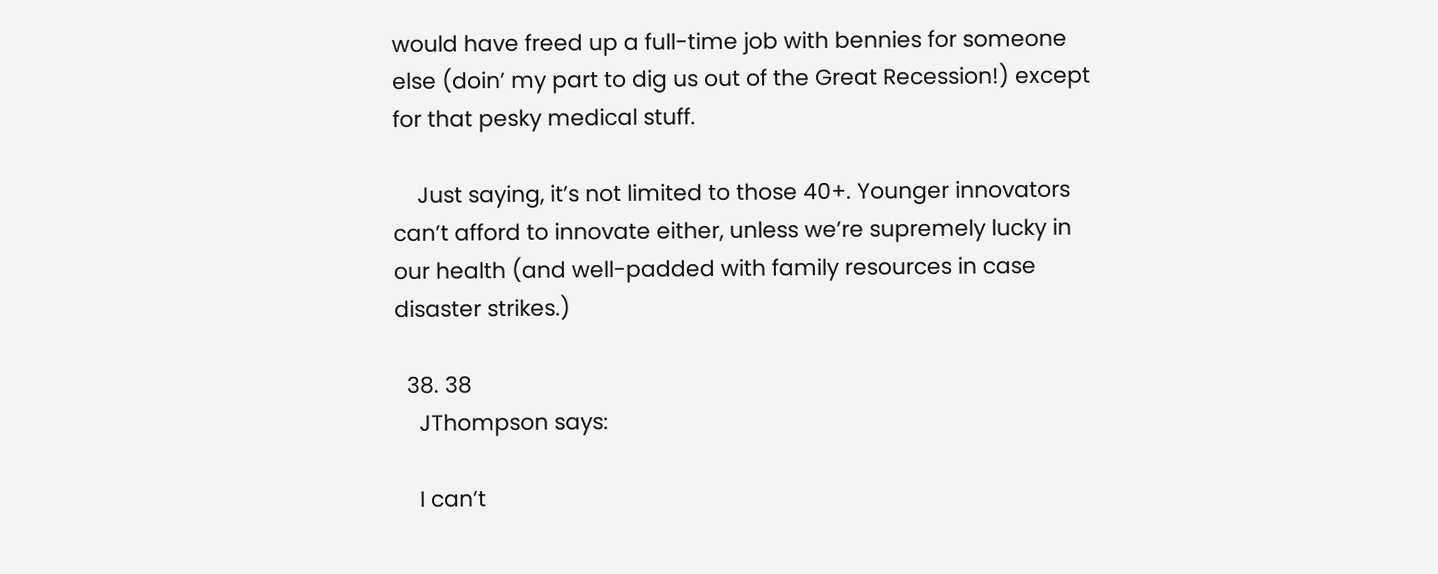would have freed up a full-time job with bennies for someone else (doin’ my part to dig us out of the Great Recession!) except for that pesky medical stuff.

    Just saying, it’s not limited to those 40+. Younger innovators can’t afford to innovate either, unless we’re supremely lucky in our health (and well-padded with family resources in case disaster strikes.)

  38. 38
    JThompson says:

    I can’t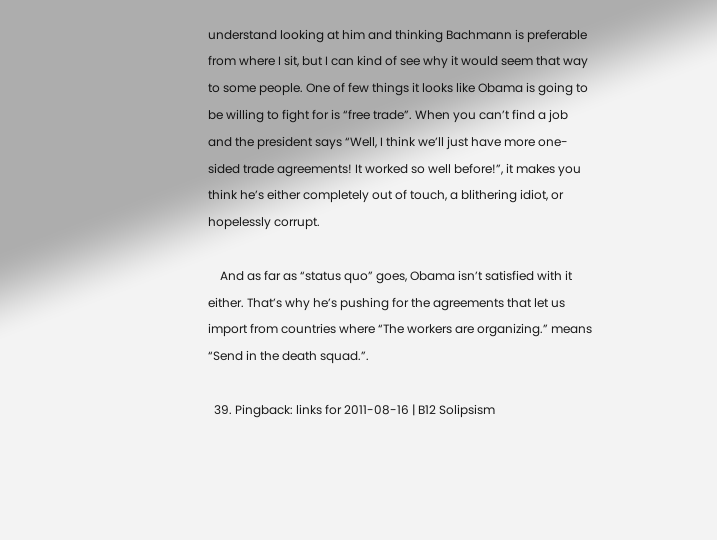understand looking at him and thinking Bachmann is preferable from where I sit, but I can kind of see why it would seem that way to some people. One of few things it looks like Obama is going to be willing to fight for is “free trade”. When you can’t find a job and the president says “Well, I think we’ll just have more one-sided trade agreements! It worked so well before!”, it makes you think he’s either completely out of touch, a blithering idiot, or hopelessly corrupt.

    And as far as “status quo” goes, Obama isn’t satisfied with it either. That’s why he’s pushing for the agreements that let us import from countries where “The workers are organizing.” means “Send in the death squad.”.

  39. Pingback: links for 2011-08-16 | B12 Solipsism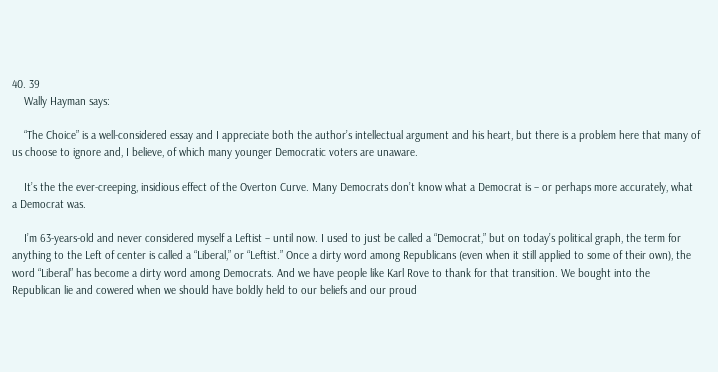40. 39
    Wally Hayman says:

    “The Choice” is a well-considered essay and I appreciate both the author’s intellectual argument and his heart, but there is a problem here that many of us choose to ignore and, I believe, of which many younger Democratic voters are unaware.

    It’s the the ever-creeping, insidious effect of the Overton Curve. Many Democrats don’t know what a Democrat is – or perhaps more accurately, what a Democrat was.

    I’m 63-years-old and never considered myself a Leftist – until now. I used to just be called a “Democrat,” but on today’s political graph, the term for anything to the Left of center is called a “Liberal,” or “Leftist.” Once a dirty word among Republicans (even when it still applied to some of their own), the word “Liberal” has become a dirty word among Democrats. And we have people like Karl Rove to thank for that transition. We bought into the Republican lie and cowered when we should have boldly held to our beliefs and our proud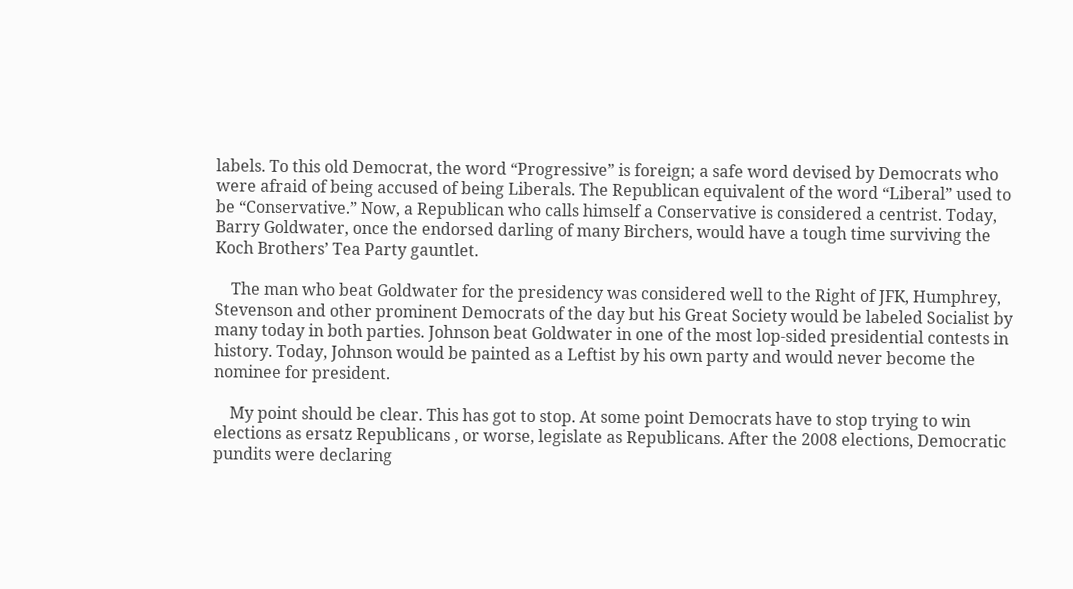labels. To this old Democrat, the word “Progressive” is foreign; a safe word devised by Democrats who were afraid of being accused of being Liberals. The Republican equivalent of the word “Liberal” used to be “Conservative.” Now, a Republican who calls himself a Conservative is considered a centrist. Today, Barry Goldwater, once the endorsed darling of many Birchers, would have a tough time surviving the Koch Brothers’ Tea Party gauntlet.

    The man who beat Goldwater for the presidency was considered well to the Right of JFK, Humphrey, Stevenson and other prominent Democrats of the day but his Great Society would be labeled Socialist by many today in both parties. Johnson beat Goldwater in one of the most lop-sided presidential contests in history. Today, Johnson would be painted as a Leftist by his own party and would never become the nominee for president.

    My point should be clear. This has got to stop. At some point Democrats have to stop trying to win elections as ersatz Republicans , or worse, legislate as Republicans. After the 2008 elections, Democratic pundits were declaring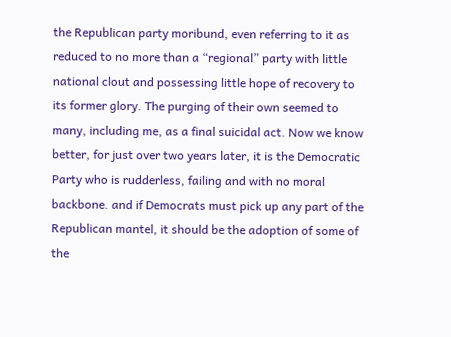the Republican party moribund, even referring to it as reduced to no more than a “regional” party with little national clout and possessing little hope of recovery to its former glory. The purging of their own seemed to many, including me, as a final suicidal act. Now we know better, for just over two years later, it is the Democratic Party who is rudderless, failing and with no moral backbone. and if Democrats must pick up any part of the Republican mantel, it should be the adoption of some of the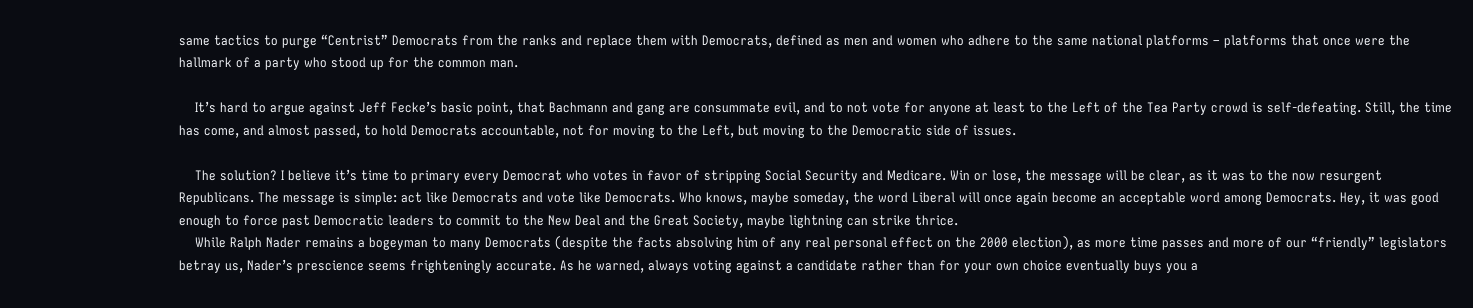same tactics to purge “Centrist” Democrats from the ranks and replace them with Democrats, defined as men and women who adhere to the same national platforms – platforms that once were the hallmark of a party who stood up for the common man.

    It’s hard to argue against Jeff Fecke’s basic point, that Bachmann and gang are consummate evil, and to not vote for anyone at least to the Left of the Tea Party crowd is self-defeating. Still, the time has come, and almost passed, to hold Democrats accountable, not for moving to the Left, but moving to the Democratic side of issues.

    The solution? I believe it’s time to primary every Democrat who votes in favor of stripping Social Security and Medicare. Win or lose, the message will be clear, as it was to the now resurgent Republicans. The message is simple: act like Democrats and vote like Democrats. Who knows, maybe someday, the word Liberal will once again become an acceptable word among Democrats. Hey, it was good enough to force past Democratic leaders to commit to the New Deal and the Great Society, maybe lightning can strike thrice.
    While Ralph Nader remains a bogeyman to many Democrats (despite the facts absolving him of any real personal effect on the 2000 election), as more time passes and more of our “friendly” legislators betray us, Nader’s prescience seems frighteningly accurate. As he warned, always voting against a candidate rather than for your own choice eventually buys you a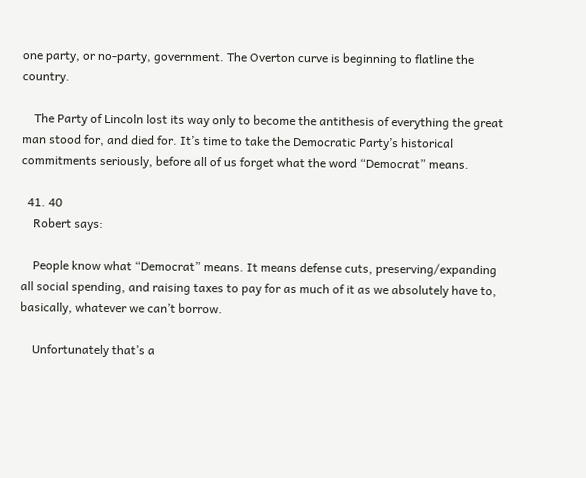one party, or no-party, government. The Overton curve is beginning to flatline the country.

    The Party of Lincoln lost its way only to become the antithesis of everything the great man stood for, and died for. It’s time to take the Democratic Party’s historical commitments seriously, before all of us forget what the word “Democrat” means.

  41. 40
    Robert says:

    People know what “Democrat” means. It means defense cuts, preserving/expanding all social spending, and raising taxes to pay for as much of it as we absolutely have to, basically, whatever we can’t borrow.

    Unfortunately that’s a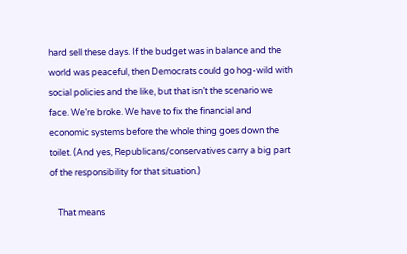hard sell these days. If the budget was in balance and the world was peaceful, then Democrats could go hog-wild with social policies and the like, but that isn’t the scenario we face. We’re broke. We have to fix the financial and economic systems before the whole thing goes down the toilet. (And yes, Republicans/conservatives carry a big part of the responsibility for that situation.)

    That means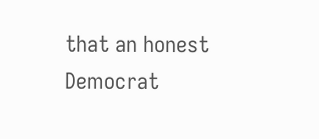that an honest Democrat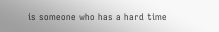is someone who has a hard time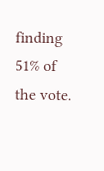finding 51% of the vote.